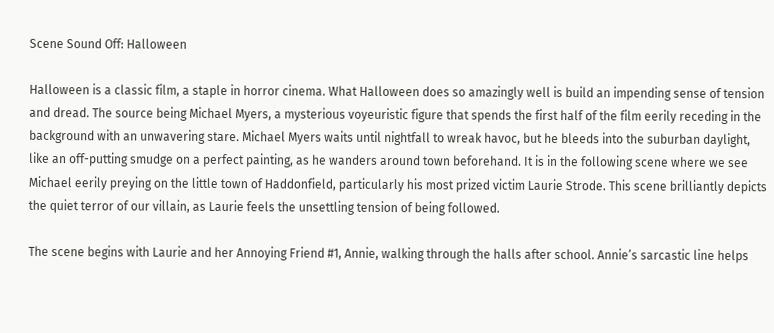Scene Sound Off: Halloween

Halloween is a classic film, a staple in horror cinema. What Halloween does so amazingly well is build an impending sense of tension and dread. The source being Michael Myers, a mysterious voyeuristic figure that spends the first half of the film eerily receding in the background with an unwavering stare. Michael Myers waits until nightfall to wreak havoc, but he bleeds into the suburban daylight, like an off-putting smudge on a perfect painting, as he wanders around town beforehand. It is in the following scene where we see Michael eerily preying on the little town of Haddonfield, particularly his most prized victim Laurie Strode. This scene brilliantly depicts the quiet terror of our villain, as Laurie feels the unsettling tension of being followed.

The scene begins with Laurie and her Annoying Friend #1, Annie, walking through the halls after school. Annie’s sarcastic line helps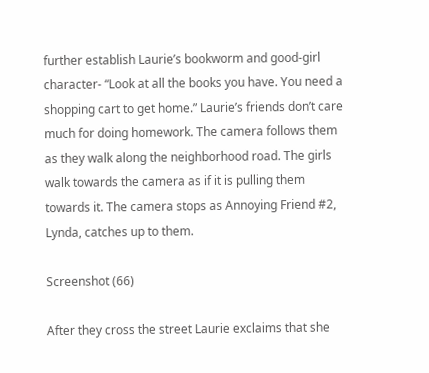further establish Laurie’s bookworm and good-girl character- “Look at all the books you have. You need a shopping cart to get home.” Laurie’s friends don’t care much for doing homework. The camera follows them as they walk along the neighborhood road. The girls walk towards the camera as if it is pulling them towards it. The camera stops as Annoying Friend #2, Lynda, catches up to them.

Screenshot (66)

After they cross the street Laurie exclaims that she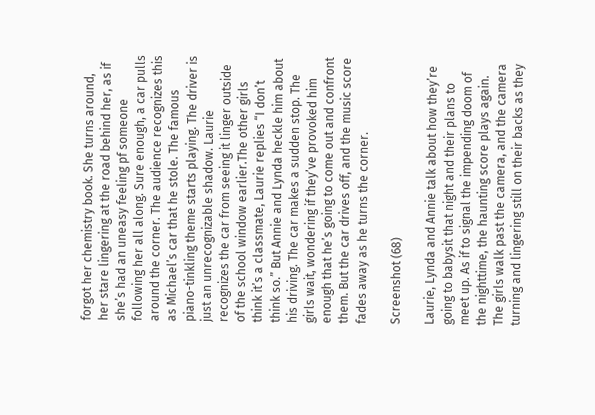forgot her chemistry book. She turns around, her stare lingering at the road behind her, as if she’s had an uneasy feeling pf someone following her all along. Sure enough, a car pulls around the corner. The audience recognizes this as Michael’s car that he stole. The famous piano-tinkling theme starts playing. The driver is just an unrecognizable shadow. Laurie recognizes the car from seeing it linger outside of the school window earlier.The other girls think it’s a classmate, Laurie replies “I don’t think so.” But Annie and Lynda heckle him about his driving. The car makes a sudden stop. The girls wait, wondering if they’ve provoked him enough that he’s going to come out and confront them. But the car drives off, and the music score fades away as he turns the corner.

Screenshot (68)

Laurie, Lynda and Annie talk about how they’re going to babysit that night and their plans to meet up. As if to signal the impending doom of the nighttime, the haunting score plays again. The girls walk past the camera, and the camera turning and lingering still on their backs as they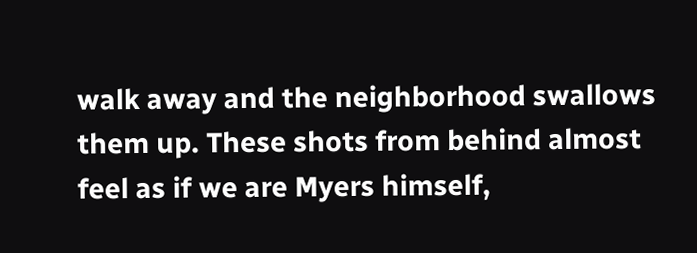walk away and the neighborhood swallows them up. These shots from behind almost feel as if we are Myers himself,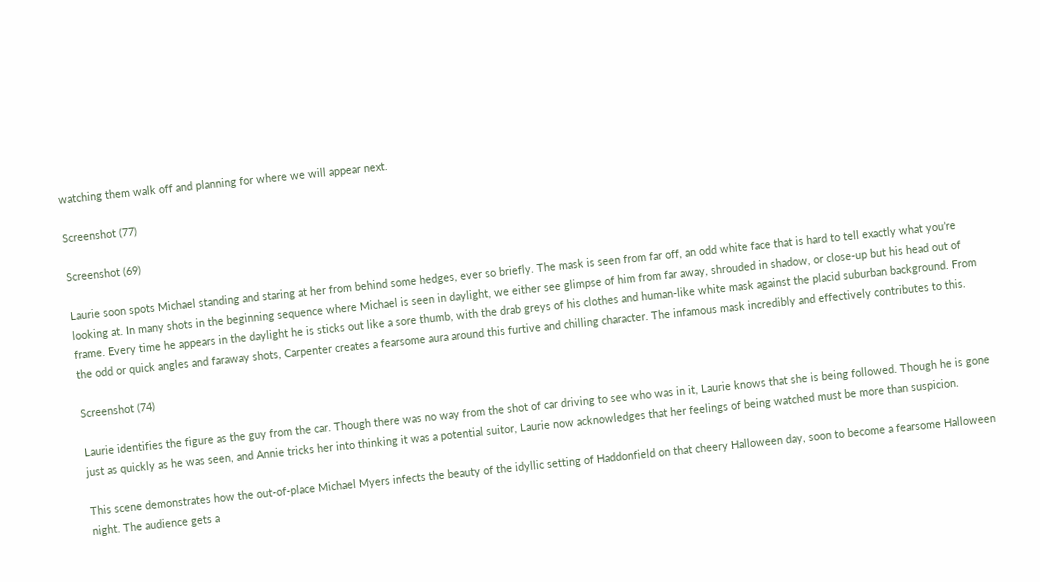watching them walk off and planning for where we will appear next.

Screenshot (77)

Screenshot (69)

Laurie soon spots Michael standing and staring at her from behind some hedges, ever so briefly. The mask is seen from far off, an odd white face that is hard to tell exactly what you’re looking at. In many shots in the beginning sequence where Michael is seen in daylight, we either see glimpse of him from far away, shrouded in shadow, or close-up but his head out of frame. Every time he appears in the daylight he is sticks out like a sore thumb, with the drab greys of his clothes and human-like white mask against the placid suburban background. From the odd or quick angles and faraway shots, Carpenter creates a fearsome aura around this furtive and chilling character. The infamous mask incredibly and effectively contributes to this.

Screenshot (74)

Laurie identifies the figure as the guy from the car. Though there was no way from the shot of car driving to see who was in it, Laurie knows that she is being followed. Though he is gone just as quickly as he was seen, and Annie tricks her into thinking it was a potential suitor, Laurie now acknowledges that her feelings of being watched must be more than suspicion.

This scene demonstrates how the out-of-place Michael Myers infects the beauty of the idyllic setting of Haddonfield on that cheery Halloween day, soon to become a fearsome Halloween night. The audience gets a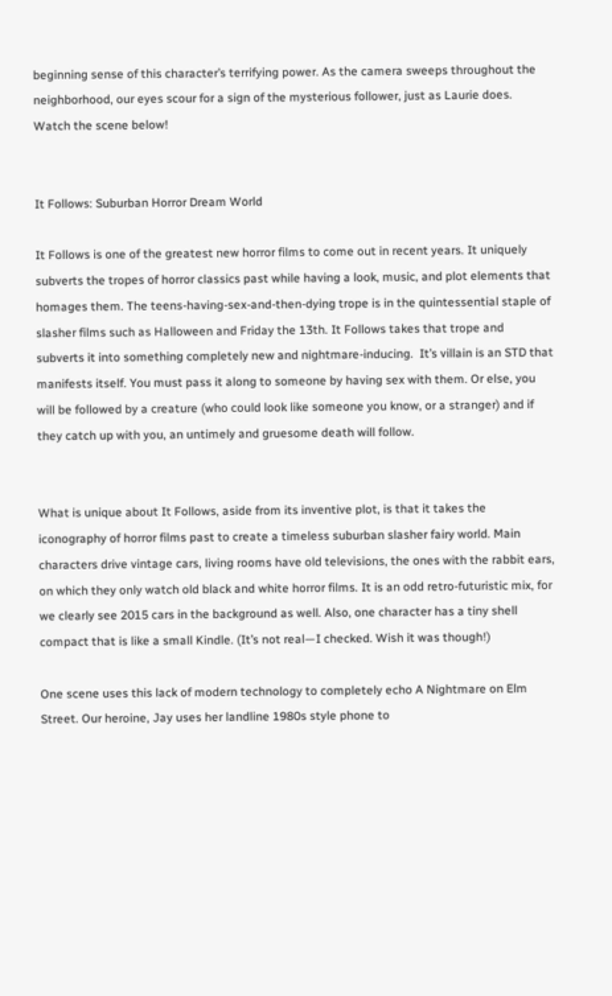beginning sense of this character’s terrifying power. As the camera sweeps throughout the neighborhood, our eyes scour for a sign of the mysterious follower, just as Laurie does. Watch the scene below!


It Follows: Suburban Horror Dream World

It Follows is one of the greatest new horror films to come out in recent years. It uniquely subverts the tropes of horror classics past while having a look, music, and plot elements that homages them. The teens-having-sex-and-then-dying trope is in the quintessential staple of slasher films such as Halloween and Friday the 13th. It Follows takes that trope and subverts it into something completely new and nightmare-inducing.  It’s villain is an STD that manifests itself. You must pass it along to someone by having sex with them. Or else, you will be followed by a creature (who could look like someone you know, or a stranger) and if they catch up with you, an untimely and gruesome death will follow.


What is unique about It Follows, aside from its inventive plot, is that it takes the iconography of horror films past to create a timeless suburban slasher fairy world. Main characters drive vintage cars, living rooms have old televisions, the ones with the rabbit ears, on which they only watch old black and white horror films. It is an odd retro-futuristic mix, for we clearly see 2015 cars in the background as well. Also, one character has a tiny shell compact that is like a small Kindle. (It’s not real—I checked. Wish it was though!)

One scene uses this lack of modern technology to completely echo A Nightmare on Elm Street. Our heroine, Jay uses her landline 1980s style phone to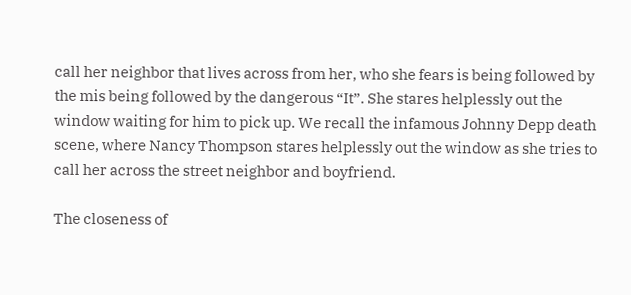call her neighbor that lives across from her, who she fears is being followed by the mis being followed by the dangerous “It”. She stares helplessly out the window waiting for him to pick up. We recall the infamous Johnny Depp death scene, where Nancy Thompson stares helplessly out the window as she tries to call her across the street neighbor and boyfriend.

The closeness of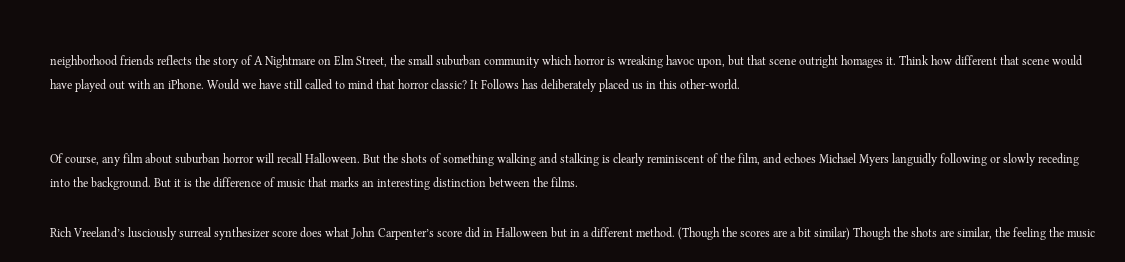neighborhood friends reflects the story of A Nightmare on Elm Street, the small suburban community which horror is wreaking havoc upon, but that scene outright homages it. Think how different that scene would have played out with an iPhone. Would we have still called to mind that horror classic? It Follows has deliberately placed us in this other-world.


Of course, any film about suburban horror will recall Halloween. But the shots of something walking and stalking is clearly reminiscent of the film, and echoes Michael Myers languidly following or slowly receding into the background. But it is the difference of music that marks an interesting distinction between the films.

Rich Vreeland’s lusciously surreal synthesizer score does what John Carpenter’s score did in Halloween but in a different method. (Though the scores are a bit similar) Though the shots are similar, the feeling the music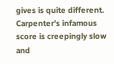gives is quite different. Carpenter’s infamous score is creepingly slow and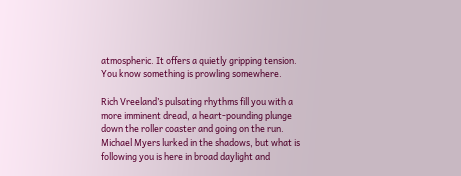atmospheric. It offers a quietly gripping tension. You know something is prowling somewhere.

Rich Vreeland’s pulsating rhythms fill you with a more imminent dread, a heart-pounding plunge down the roller coaster and going on the run. Michael Myers lurked in the shadows, but what is following you is here in broad daylight and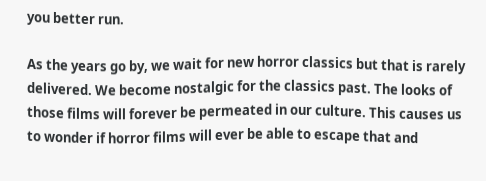you better run.

As the years go by, we wait for new horror classics but that is rarely delivered. We become nostalgic for the classics past. The looks of those films will forever be permeated in our culture. This causes us to wonder if horror films will ever be able to escape that and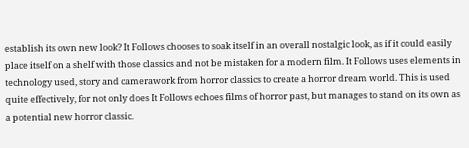establish its own new look? It Follows chooses to soak itself in an overall nostalgic look, as if it could easily place itself on a shelf with those classics and not be mistaken for a modern film. It Follows uses elements in technology used, story and camerawork from horror classics to create a horror dream world. This is used quite effectively, for not only does It Follows echoes films of horror past, but manages to stand on its own as a potential new horror classic.